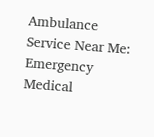Ambulance Service Near Me: Emergency Medical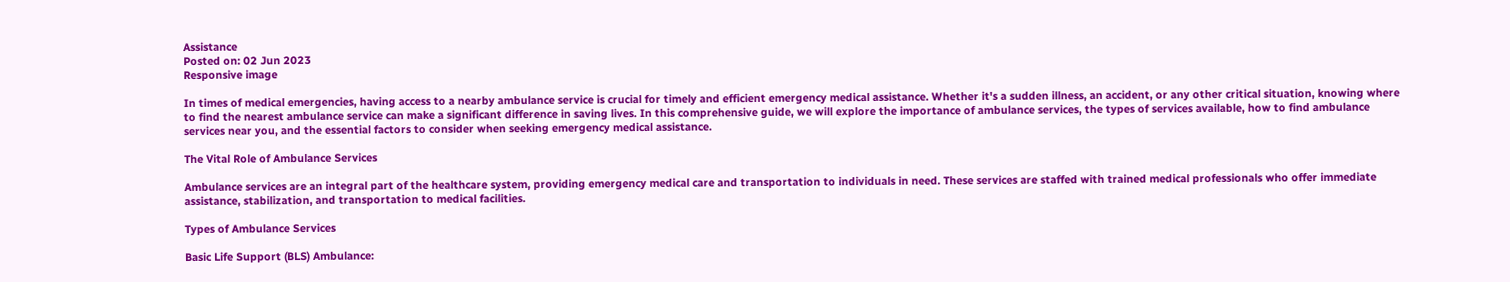Assistance
Posted on: 02 Jun 2023
Responsive image

In times of medical emergencies, having access to a nearby ambulance service is crucial for timely and efficient emergency medical assistance. Whether it's a sudden illness, an accident, or any other critical situation, knowing where to find the nearest ambulance service can make a significant difference in saving lives. In this comprehensive guide, we will explore the importance of ambulance services, the types of services available, how to find ambulance services near you, and the essential factors to consider when seeking emergency medical assistance.

The Vital Role of Ambulance Services

Ambulance services are an integral part of the healthcare system, providing emergency medical care and transportation to individuals in need. These services are staffed with trained medical professionals who offer immediate assistance, stabilization, and transportation to medical facilities.

Types of Ambulance Services

Basic Life Support (BLS) Ambulance: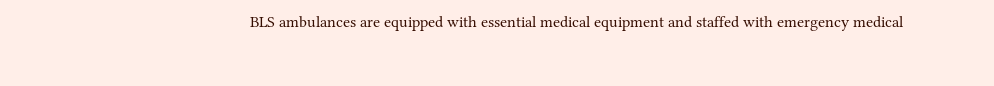BLS ambulances are equipped with essential medical equipment and staffed with emergency medical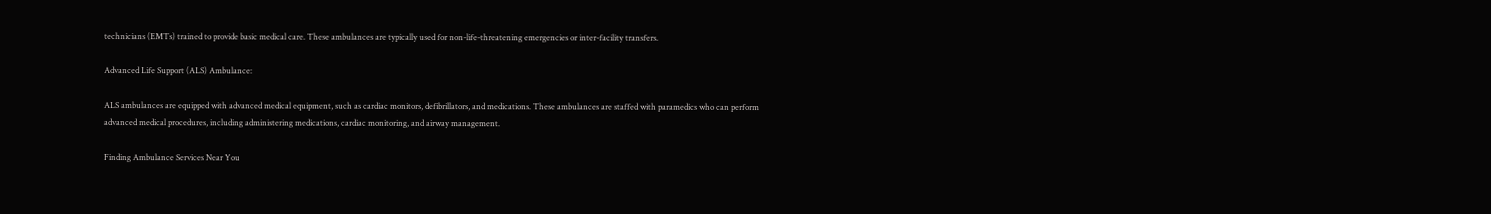technicians (EMTs) trained to provide basic medical care. These ambulances are typically used for non-life-threatening emergencies or inter-facility transfers.

Advanced Life Support (ALS) Ambulance:

ALS ambulances are equipped with advanced medical equipment, such as cardiac monitors, defibrillators, and medications. These ambulances are staffed with paramedics who can perform advanced medical procedures, including administering medications, cardiac monitoring, and airway management.

Finding Ambulance Services Near You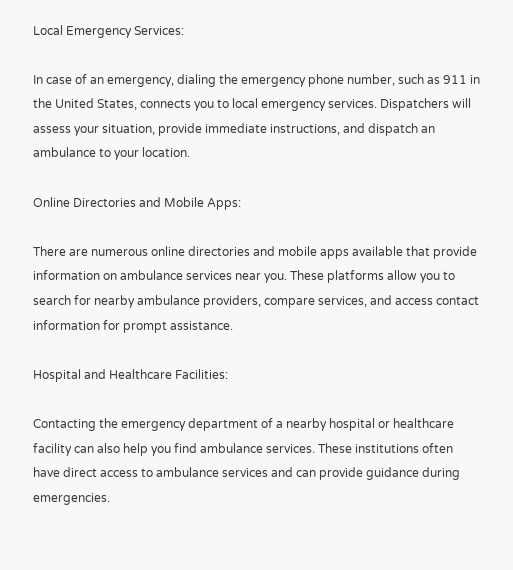Local Emergency Services:

In case of an emergency, dialing the emergency phone number, such as 911 in the United States, connects you to local emergency services. Dispatchers will assess your situation, provide immediate instructions, and dispatch an ambulance to your location.

Online Directories and Mobile Apps:

There are numerous online directories and mobile apps available that provide information on ambulance services near you. These platforms allow you to search for nearby ambulance providers, compare services, and access contact information for prompt assistance.

Hospital and Healthcare Facilities:

Contacting the emergency department of a nearby hospital or healthcare facility can also help you find ambulance services. These institutions often have direct access to ambulance services and can provide guidance during emergencies.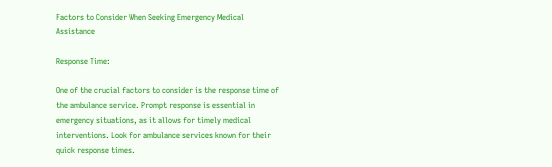Factors to Consider When Seeking Emergency Medical Assistance

Response Time:

One of the crucial factors to consider is the response time of the ambulance service. Prompt response is essential in emergency situations, as it allows for timely medical interventions. Look for ambulance services known for their quick response times.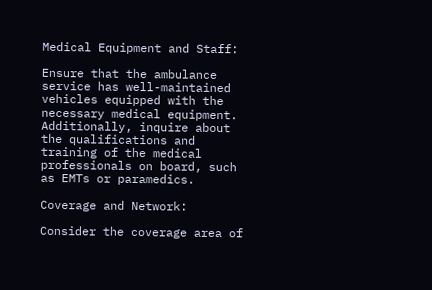Medical Equipment and Staff:

Ensure that the ambulance service has well-maintained vehicles equipped with the necessary medical equipment. Additionally, inquire about the qualifications and training of the medical professionals on board, such as EMTs or paramedics.

Coverage and Network:

Consider the coverage area of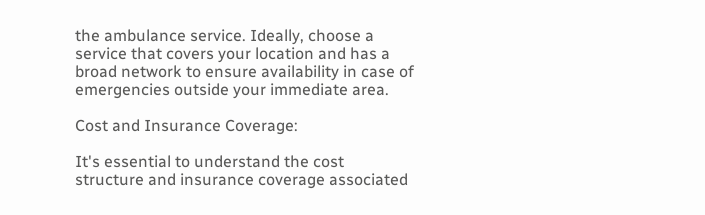the ambulance service. Ideally, choose a service that covers your location and has a broad network to ensure availability in case of emergencies outside your immediate area.

Cost and Insurance Coverage:

It's essential to understand the cost structure and insurance coverage associated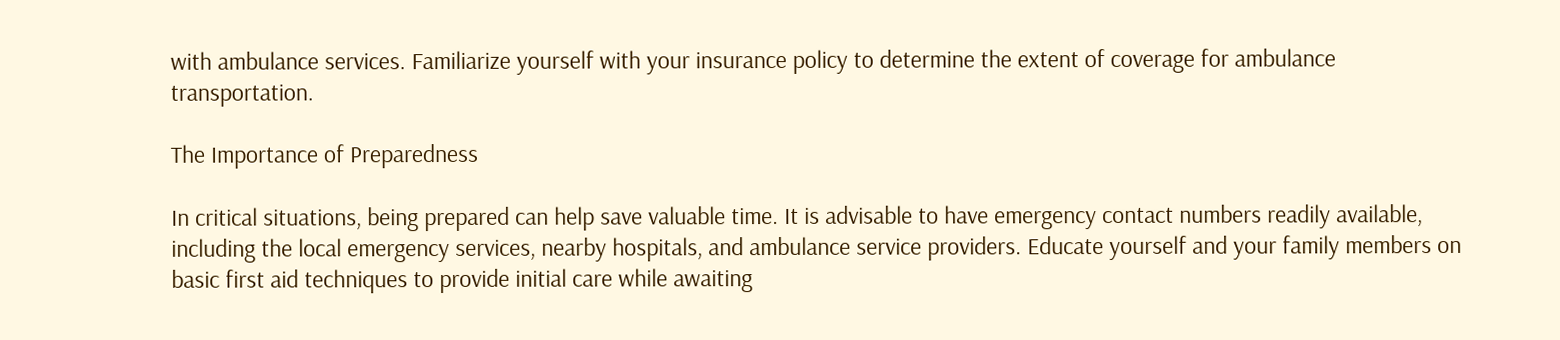with ambulance services. Familiarize yourself with your insurance policy to determine the extent of coverage for ambulance transportation.

The Importance of Preparedness

In critical situations, being prepared can help save valuable time. It is advisable to have emergency contact numbers readily available, including the local emergency services, nearby hospitals, and ambulance service providers. Educate yourself and your family members on basic first aid techniques to provide initial care while awaiting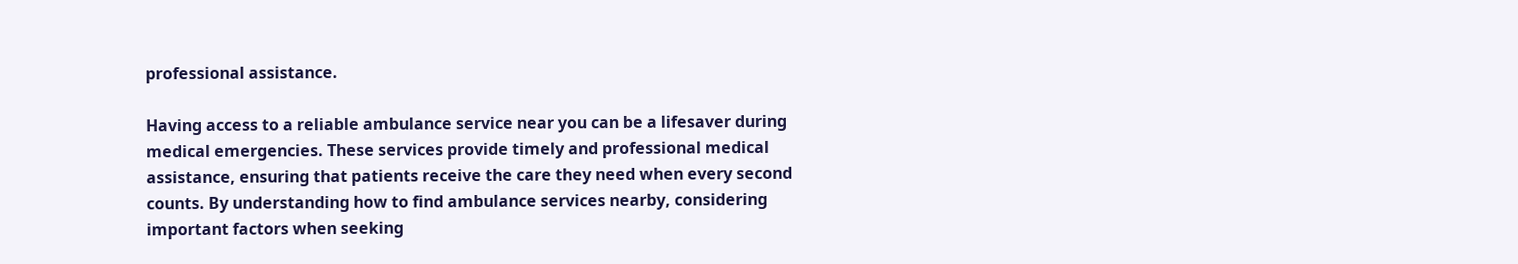professional assistance.

Having access to a reliable ambulance service near you can be a lifesaver during medical emergencies. These services provide timely and professional medical assistance, ensuring that patients receive the care they need when every second counts. By understanding how to find ambulance services nearby, considering important factors when seeking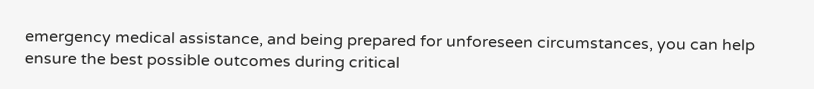emergency medical assistance, and being prepared for unforeseen circumstances, you can help ensure the best possible outcomes during critical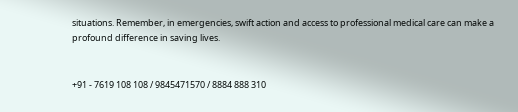situations. Remember, in emergencies, swift action and access to professional medical care can make a profound difference in saving lives.


+91 - 7619 108 108 / 9845471570 / 8884 888 310